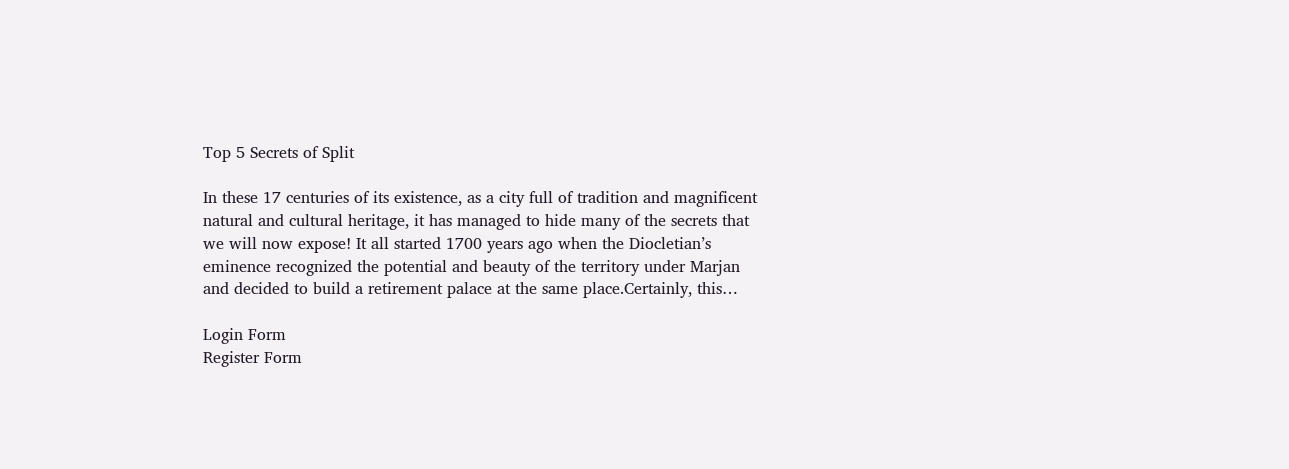Top 5 Secrets of Split

In these 17 centuries of its existence, as a city full of tradition and magnificent natural and cultural heritage, it has managed to hide many of the secrets that we will now expose! It all started 1700 years ago when the Diocletian’s eminence recognized the potential and beauty of the territory under Marjan and decided to build a retirement palace at the same place.Certainly, this…

Login Form
Register Form